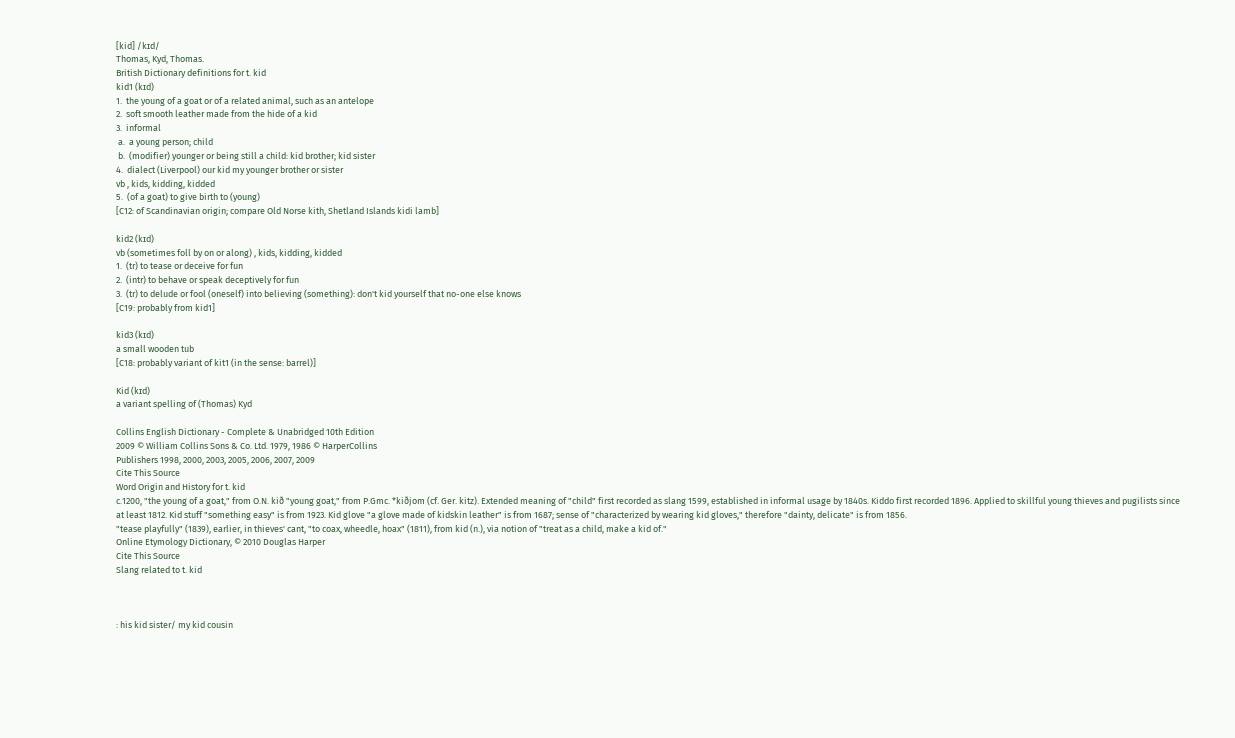[kid] /kɪd/
Thomas, Kyd, Thomas.
British Dictionary definitions for t. kid
kid1 (kɪd)
1.  the young of a goat or of a related animal, such as an antelope
2.  soft smooth leather made from the hide of a kid
3.  informal
 a.  a young person; child
 b.  (modifier) younger or being still a child: kid brother; kid sister
4.  dialect (Liverpool) our kid my younger brother or sister
vb , kids, kidding, kidded
5.  (of a goat) to give birth to (young)
[C12: of Scandinavian origin; compare Old Norse kith, Shetland Islands kidi lamb]

kid2 (kɪd)
vb (sometimes foll by on or along) , kids, kidding, kidded
1.  (tr) to tease or deceive for fun
2.  (intr) to behave or speak deceptively for fun
3.  (tr) to delude or fool (oneself) into believing (something): don't kid yourself that no-one else knows
[C19: probably from kid1]

kid3 (kɪd)
a small wooden tub
[C18: probably variant of kit1 (in the sense: barrel)]

Kid (kɪd)
a variant spelling of (Thomas) Kyd

Collins English Dictionary - Complete & Unabridged 10th Edition
2009 © William Collins Sons & Co. Ltd. 1979, 1986 © HarperCollins
Publishers 1998, 2000, 2003, 2005, 2006, 2007, 2009
Cite This Source
Word Origin and History for t. kid
c.1200, "the young of a goat," from O.N. kið "young goat," from P.Gmc. *kiðjom (cf. Ger. kitz). Extended meaning of "child" first recorded as slang 1599, established in informal usage by 1840s. Kiddo first recorded 1896. Applied to skillful young thieves and pugilists since at least 1812. Kid stuff "something easy" is from 1923. Kid glove "a glove made of kidskin leather" is from 1687; sense of "characterized by wearing kid gloves," therefore "dainty, delicate" is from 1856.
"tease playfully" (1839), earlier, in thieves' cant, "to coax, wheedle, hoax" (1811), from kid (n.), via notion of "treat as a child, make a kid of."
Online Etymology Dictionary, © 2010 Douglas Harper
Cite This Source
Slang related to t. kid



: his kid sister/ my kid cousin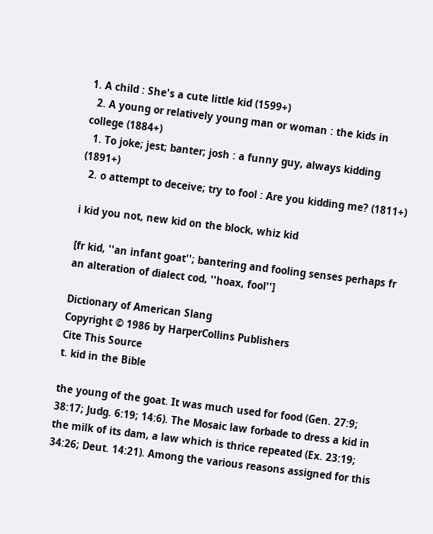1. A child : She's a cute little kid (1599+)
  2. A young or relatively young man or woman : the kids in college (1884+)
  1. To joke; jest; banter; josh : a funny guy, always kidding (1891+)
  2. o attempt to deceive; try to fool : Are you kidding me? (1811+)

i kid you not, new kid on the block, whiz kid

[fr kid, ''an infant goat''; bantering and fooling senses perhaps fr an alteration of dialect cod, ''hoax, fool'']

Dictionary of American Slang
Copyright © 1986 by HarperCollins Publishers
Cite This Source
t. kid in the Bible

the young of the goat. It was much used for food (Gen. 27:9; 38:17; Judg. 6:19; 14:6). The Mosaic law forbade to dress a kid in the milk of its dam, a law which is thrice repeated (Ex. 23:19; 34:26; Deut. 14:21). Among the various reasons assigned for this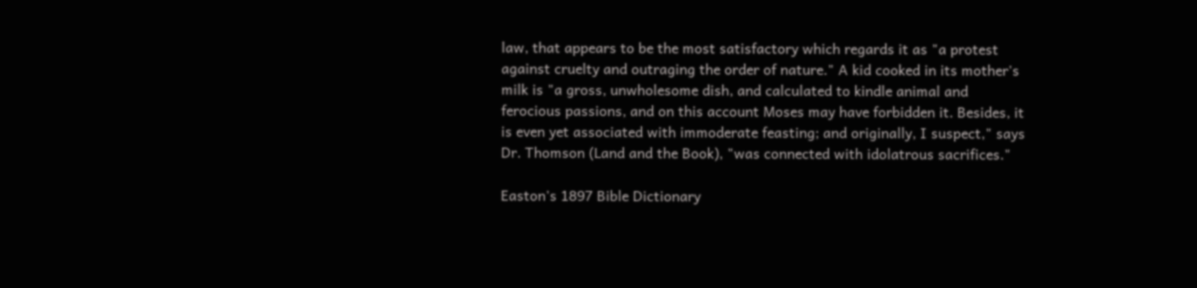law, that appears to be the most satisfactory which regards it as "a protest against cruelty and outraging the order of nature." A kid cooked in its mother's milk is "a gross, unwholesome dish, and calculated to kindle animal and ferocious passions, and on this account Moses may have forbidden it. Besides, it is even yet associated with immoderate feasting; and originally, I suspect," says Dr. Thomson (Land and the Book), "was connected with idolatrous sacrifices."

Easton's 1897 Bible Dictionary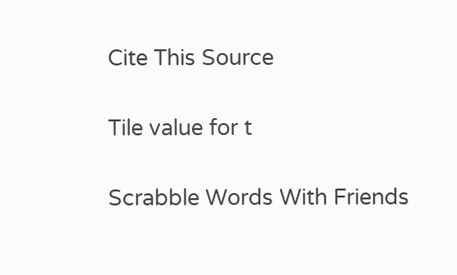Cite This Source

Tile value for t

Scrabble Words With Friends